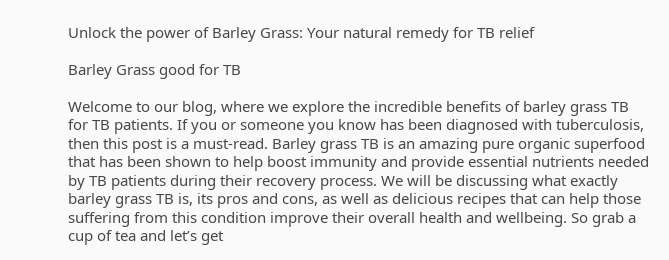Unlock the power of Barley Grass: Your natural remedy for TB relief

Barley Grass good for TB

Welcome to our blog, where we explore the incredible benefits of barley grass TB for TB patients. If you or someone you know has been diagnosed with tuberculosis, then this post is a must-read. Barley grass TB is an amazing pure organic superfood that has been shown to help boost immunity and provide essential nutrients needed by TB patients during their recovery process. We will be discussing what exactly barley grass TB is, its pros and cons, as well as delicious recipes that can help those suffering from this condition improve their overall health and wellbeing. So grab a cup of tea and let’s get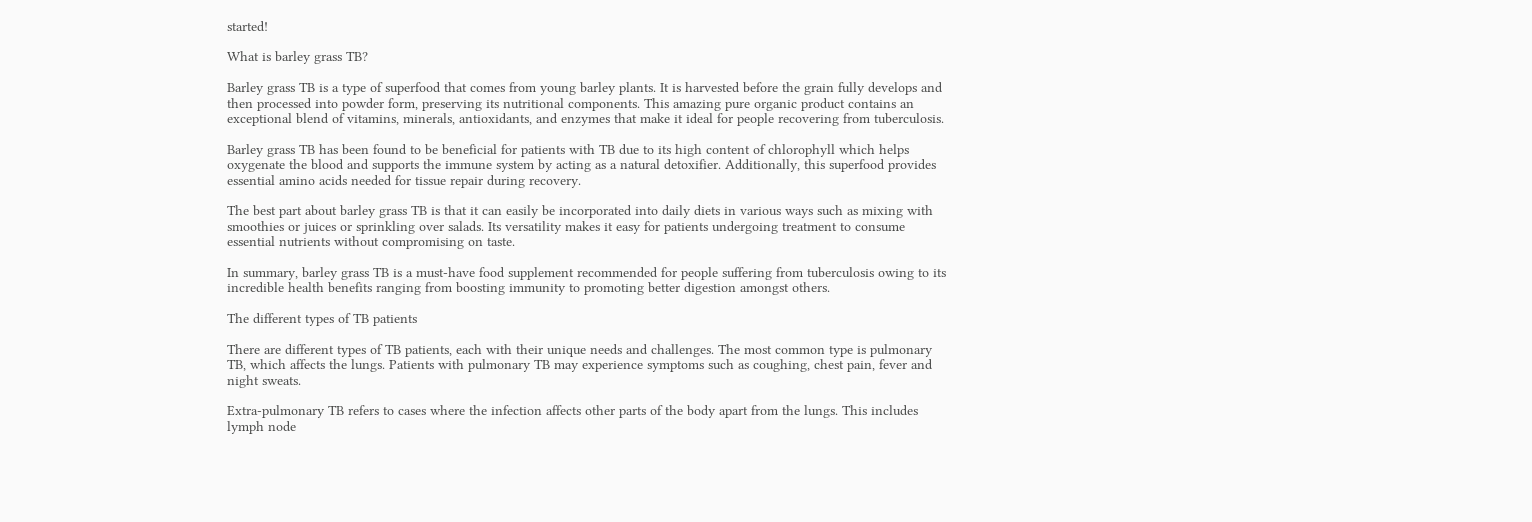started!

What is barley grass TB?

Barley grass TB is a type of superfood that comes from young barley plants. It is harvested before the grain fully develops and then processed into powder form, preserving its nutritional components. This amazing pure organic product contains an exceptional blend of vitamins, minerals, antioxidants, and enzymes that make it ideal for people recovering from tuberculosis.

Barley grass TB has been found to be beneficial for patients with TB due to its high content of chlorophyll which helps oxygenate the blood and supports the immune system by acting as a natural detoxifier. Additionally, this superfood provides essential amino acids needed for tissue repair during recovery.

The best part about barley grass TB is that it can easily be incorporated into daily diets in various ways such as mixing with smoothies or juices or sprinkling over salads. Its versatility makes it easy for patients undergoing treatment to consume essential nutrients without compromising on taste.

In summary, barley grass TB is a must-have food supplement recommended for people suffering from tuberculosis owing to its incredible health benefits ranging from boosting immunity to promoting better digestion amongst others.

The different types of TB patients

There are different types of TB patients, each with their unique needs and challenges. The most common type is pulmonary TB, which affects the lungs. Patients with pulmonary TB may experience symptoms such as coughing, chest pain, fever and night sweats.

Extra-pulmonary TB refers to cases where the infection affects other parts of the body apart from the lungs. This includes lymph node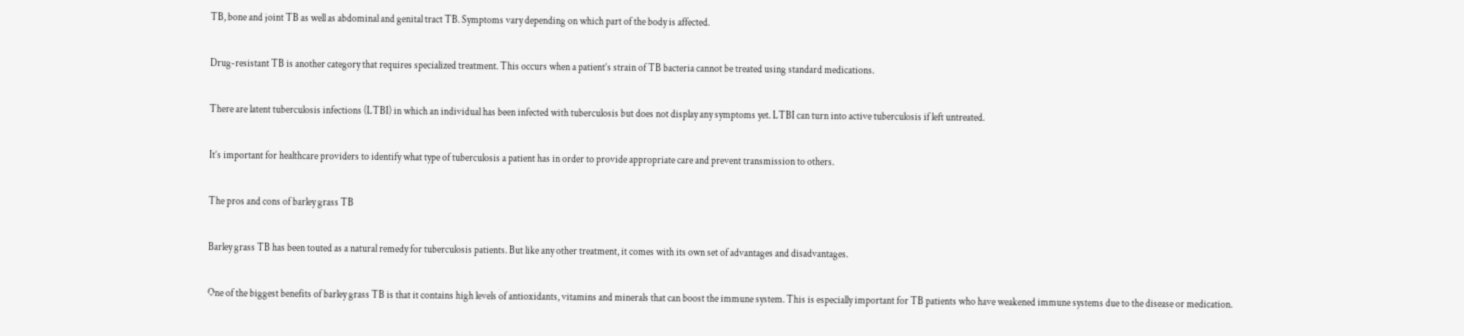TB, bone and joint TB as well as abdominal and genital tract TB. Symptoms vary depending on which part of the body is affected.

Drug-resistant TB is another category that requires specialized treatment. This occurs when a patient’s strain of TB bacteria cannot be treated using standard medications.

There are latent tuberculosis infections (LTBI) in which an individual has been infected with tuberculosis but does not display any symptoms yet. LTBI can turn into active tuberculosis if left untreated.

It’s important for healthcare providers to identify what type of tuberculosis a patient has in order to provide appropriate care and prevent transmission to others.

The pros and cons of barley grass TB

Barley grass TB has been touted as a natural remedy for tuberculosis patients. But like any other treatment, it comes with its own set of advantages and disadvantages.

One of the biggest benefits of barley grass TB is that it contains high levels of antioxidants, vitamins and minerals that can boost the immune system. This is especially important for TB patients who have weakened immune systems due to the disease or medication.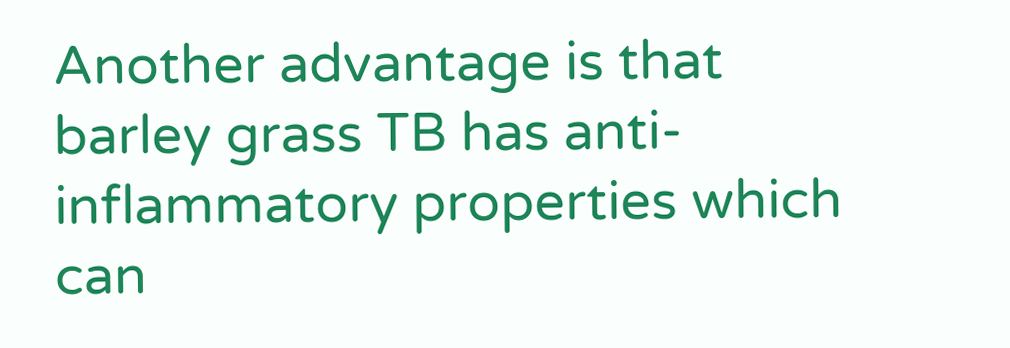Another advantage is that barley grass TB has anti-inflammatory properties which can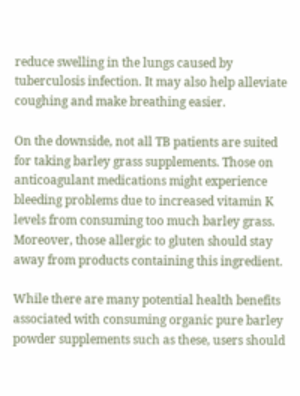reduce swelling in the lungs caused by tuberculosis infection. It may also help alleviate coughing and make breathing easier.

On the downside, not all TB patients are suited for taking barley grass supplements. Those on anticoagulant medications might experience bleeding problems due to increased vitamin K levels from consuming too much barley grass. Moreover, those allergic to gluten should stay away from products containing this ingredient.

While there are many potential health benefits associated with consuming organic pure barley powder supplements such as these, users should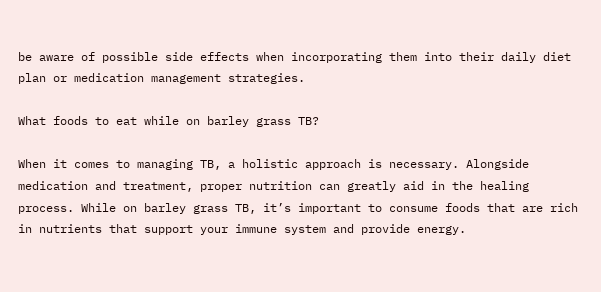be aware of possible side effects when incorporating them into their daily diet plan or medication management strategies.

What foods to eat while on barley grass TB?

When it comes to managing TB, a holistic approach is necessary. Alongside medication and treatment, proper nutrition can greatly aid in the healing process. While on barley grass TB, it’s important to consume foods that are rich in nutrients that support your immune system and provide energy.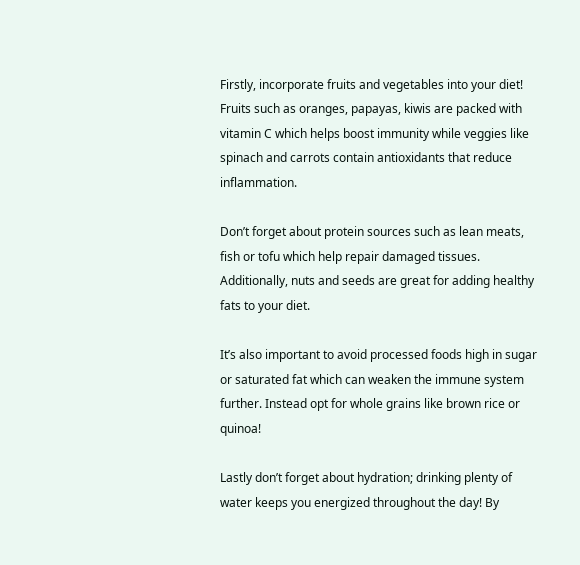Firstly, incorporate fruits and vegetables into your diet! Fruits such as oranges, papayas, kiwis are packed with vitamin C which helps boost immunity while veggies like spinach and carrots contain antioxidants that reduce inflammation.

Don’t forget about protein sources such as lean meats, fish or tofu which help repair damaged tissues. Additionally, nuts and seeds are great for adding healthy fats to your diet.

It’s also important to avoid processed foods high in sugar or saturated fat which can weaken the immune system further. Instead opt for whole grains like brown rice or quinoa!

Lastly don’t forget about hydration; drinking plenty of water keeps you energized throughout the day! By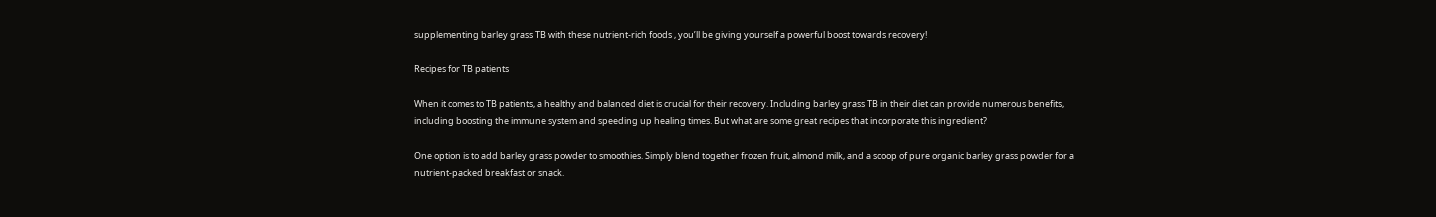supplementing barley grass TB with these nutrient-rich foods , you’ll be giving yourself a powerful boost towards recovery!

Recipes for TB patients

When it comes to TB patients, a healthy and balanced diet is crucial for their recovery. Including barley grass TB in their diet can provide numerous benefits, including boosting the immune system and speeding up healing times. But what are some great recipes that incorporate this ingredient?

One option is to add barley grass powder to smoothies. Simply blend together frozen fruit, almond milk, and a scoop of pure organic barley grass powder for a nutrient-packed breakfast or snack.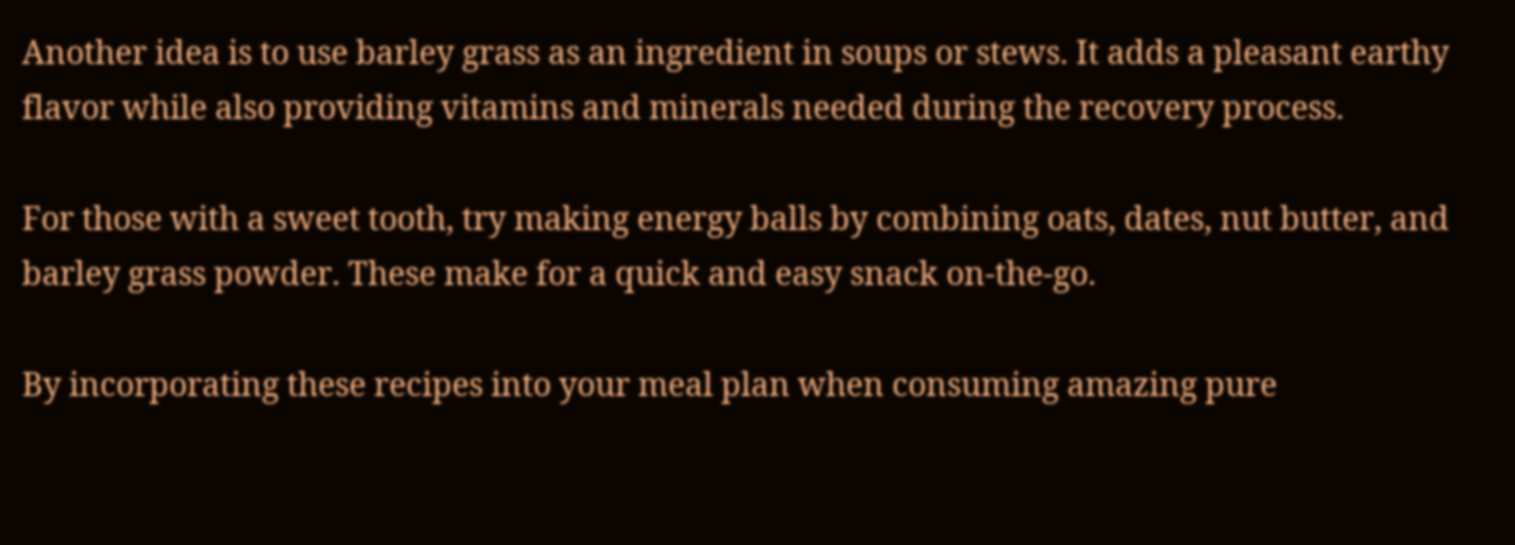Another idea is to use barley grass as an ingredient in soups or stews. It adds a pleasant earthy flavor while also providing vitamins and minerals needed during the recovery process.

For those with a sweet tooth, try making energy balls by combining oats, dates, nut butter, and barley grass powder. These make for a quick and easy snack on-the-go.

By incorporating these recipes into your meal plan when consuming amazing pure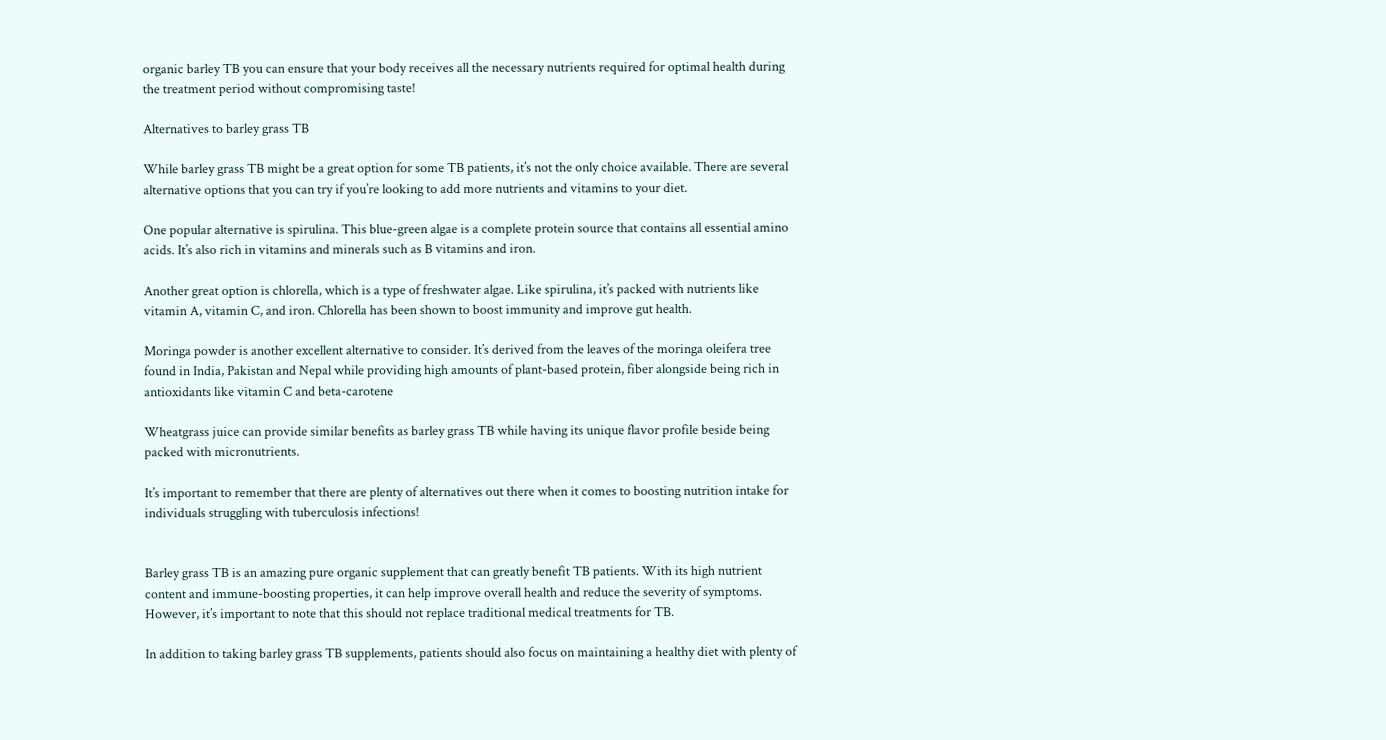organic barley TB you can ensure that your body receives all the necessary nutrients required for optimal health during the treatment period without compromising taste!

Alternatives to barley grass TB

While barley grass TB might be a great option for some TB patients, it’s not the only choice available. There are several alternative options that you can try if you’re looking to add more nutrients and vitamins to your diet.

One popular alternative is spirulina. This blue-green algae is a complete protein source that contains all essential amino acids. It’s also rich in vitamins and minerals such as B vitamins and iron.

Another great option is chlorella, which is a type of freshwater algae. Like spirulina, it’s packed with nutrients like vitamin A, vitamin C, and iron. Chlorella has been shown to boost immunity and improve gut health.

Moringa powder is another excellent alternative to consider. It’s derived from the leaves of the moringa oleifera tree found in India, Pakistan and Nepal while providing high amounts of plant-based protein, fiber alongside being rich in antioxidants like vitamin C and beta-carotene

Wheatgrass juice can provide similar benefits as barley grass TB while having its unique flavor profile beside being packed with micronutrients.

It’s important to remember that there are plenty of alternatives out there when it comes to boosting nutrition intake for individuals struggling with tuberculosis infections!


Barley grass TB is an amazing pure organic supplement that can greatly benefit TB patients. With its high nutrient content and immune-boosting properties, it can help improve overall health and reduce the severity of symptoms. However, it’s important to note that this should not replace traditional medical treatments for TB.

In addition to taking barley grass TB supplements, patients should also focus on maintaining a healthy diet with plenty of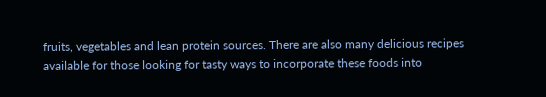fruits, vegetables and lean protein sources. There are also many delicious recipes available for those looking for tasty ways to incorporate these foods into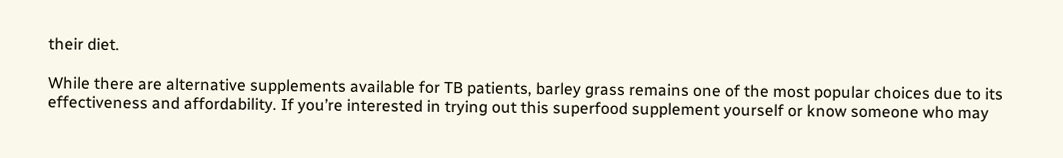their diet.

While there are alternative supplements available for TB patients, barley grass remains one of the most popular choices due to its effectiveness and affordability. If you’re interested in trying out this superfood supplement yourself or know someone who may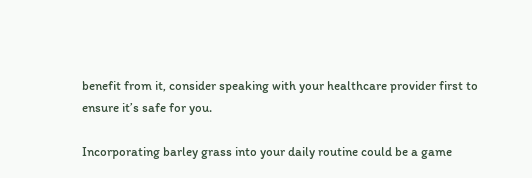benefit from it, consider speaking with your healthcare provider first to ensure it’s safe for you.

Incorporating barley grass into your daily routine could be a game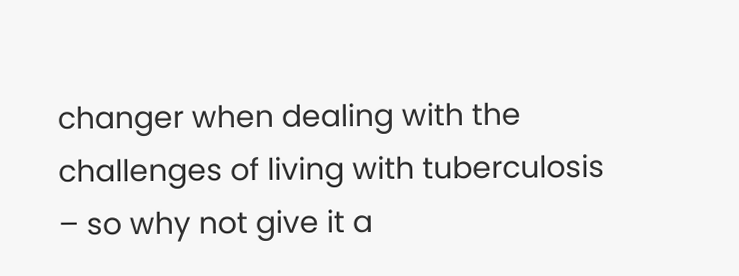changer when dealing with the challenges of living with tuberculosis – so why not give it a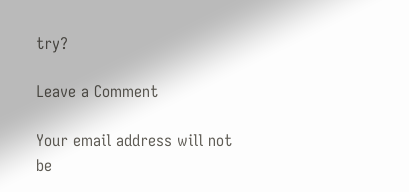try?

Leave a Comment

Your email address will not be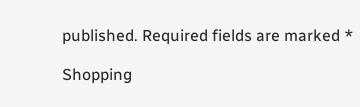published. Required fields are marked *

Shopping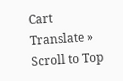Cart
Translate »
Scroll to Top